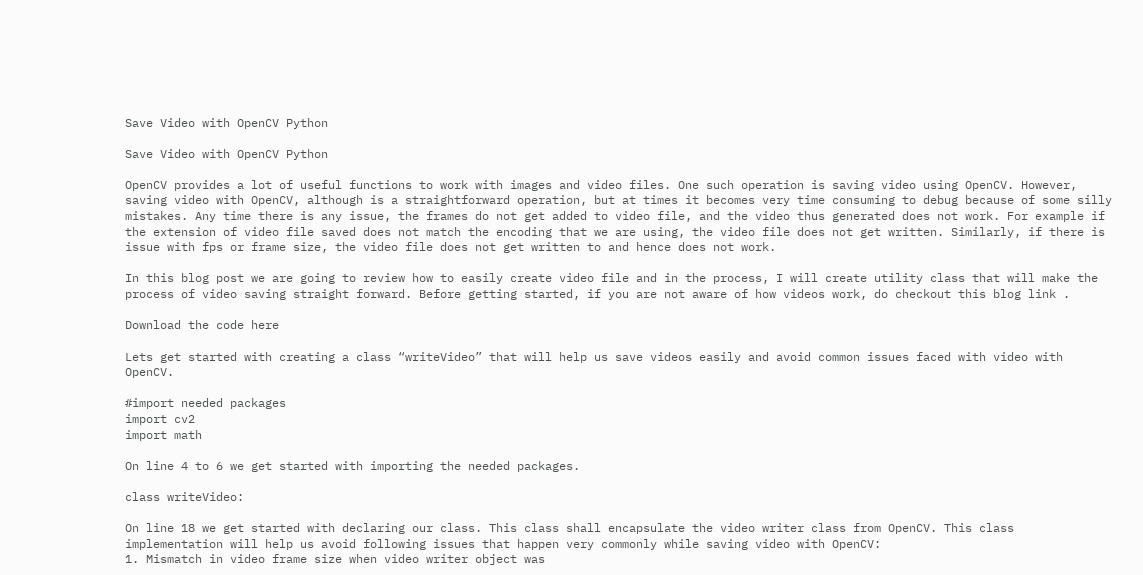Save Video with OpenCV Python

Save Video with OpenCV Python

OpenCV provides a lot of useful functions to work with images and video files. One such operation is saving video using OpenCV. However, saving video with OpenCV, although is a straightforward operation, but at times it becomes very time consuming to debug because of some silly mistakes. Any time there is any issue, the frames do not get added to video file, and the video thus generated does not work. For example if the extension of video file saved does not match the encoding that we are using, the video file does not get written. Similarly, if there is issue with fps or frame size, the video file does not get written to and hence does not work.

In this blog post we are going to review how to easily create video file and in the process, I will create utility class that will make the process of video saving straight forward. Before getting started, if you are not aware of how videos work, do checkout this blog link .

Download the code here

Lets get started with creating a class “writeVideo” that will help us save videos easily and avoid common issues faced with video with OpenCV.

#import needed packages
import cv2
import math

On line 4 to 6 we get started with importing the needed packages.

class writeVideo:

On line 18 we get started with declaring our class. This class shall encapsulate the video writer class from OpenCV. This class implementation will help us avoid following issues that happen very commonly while saving video with OpenCV:
1. Mismatch in video frame size when video writer object was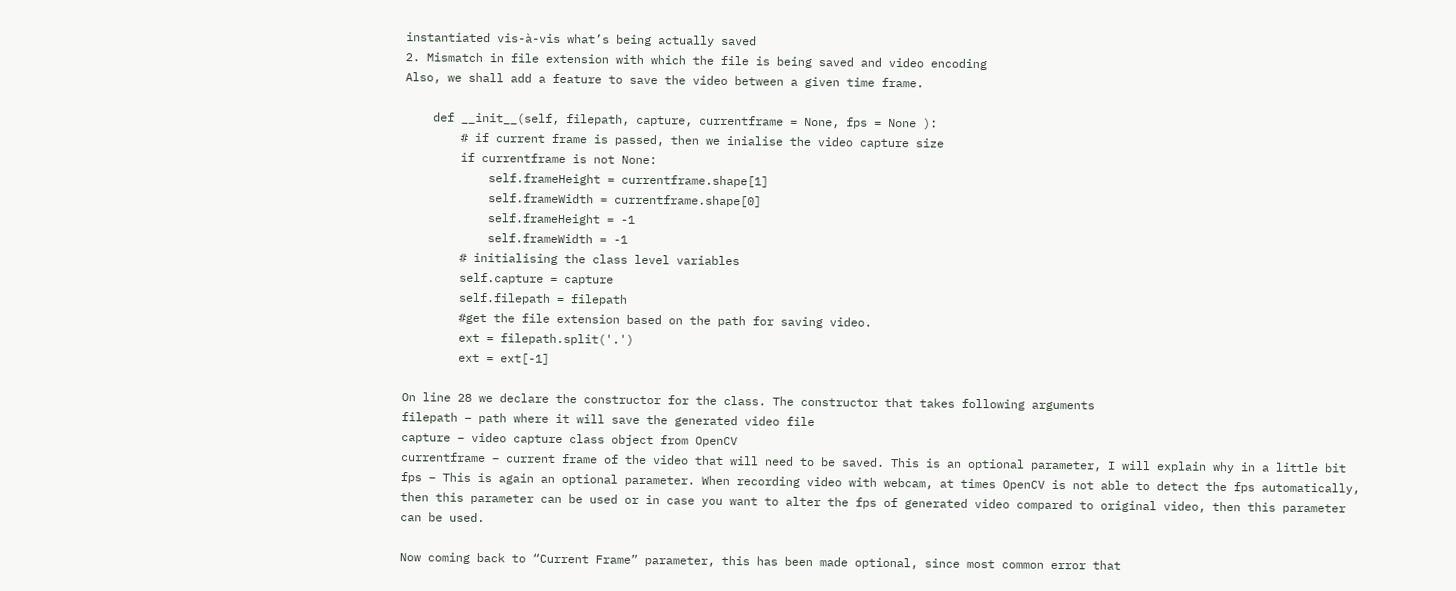instantiated vis-à-vis what’s being actually saved
2. Mismatch in file extension with which the file is being saved and video encoding
Also, we shall add a feature to save the video between a given time frame.

    def __init__(self, filepath, capture, currentframe = None, fps = None ):
        # if current frame is passed, then we inialise the video capture size
        if currentframe is not None:
            self.frameHeight = currentframe.shape[1]
            self.frameWidth = currentframe.shape[0]
            self.frameHeight = -1
            self.frameWidth = -1
        # initialising the class level variables
        self.capture = capture
        self.filepath = filepath
        #get the file extension based on the path for saving video.
        ext = filepath.split('.')
        ext = ext[-1]

On line 28 we declare the constructor for the class. The constructor that takes following arguments
filepath – path where it will save the generated video file
capture – video capture class object from OpenCV
currentframe – current frame of the video that will need to be saved. This is an optional parameter, I will explain why in a little bit
fps – This is again an optional parameter. When recording video with webcam, at times OpenCV is not able to detect the fps automatically, then this parameter can be used or in case you want to alter the fps of generated video compared to original video, then this parameter can be used.

Now coming back to “Current Frame” parameter, this has been made optional, since most common error that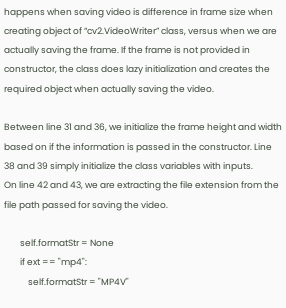happens when saving video is difference in frame size when creating object of “cv2.VideoWriter” class, versus when we are actually saving the frame. If the frame is not provided in constructor, the class does lazy initialization and creates the required object when actually saving the video.

Between line 31 and 36, we initialize the frame height and width based on if the information is passed in the constructor. Line 38 and 39 simply initialize the class variables with inputs.
On line 42 and 43, we are extracting the file extension from the file path passed for saving the video.

        self.formatStr = None
        if ext == "mp4":
            self.formatStr = "MP4V"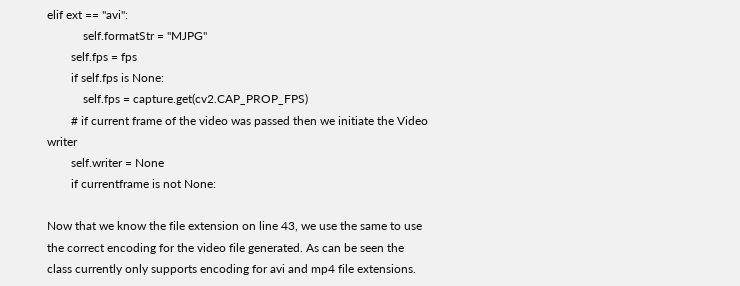elif ext == "avi":
            self.formatStr = "MJPG"
        self.fps = fps
        if self.fps is None:
            self.fps = capture.get(cv2.CAP_PROP_FPS)
        # if current frame of the video was passed then we initiate the Video writer
        self.writer = None
        if currentframe is not None:

Now that we know the file extension on line 43, we use the same to use the correct encoding for the video file generated. As can be seen the class currently only supports encoding for avi and mp4 file extensions.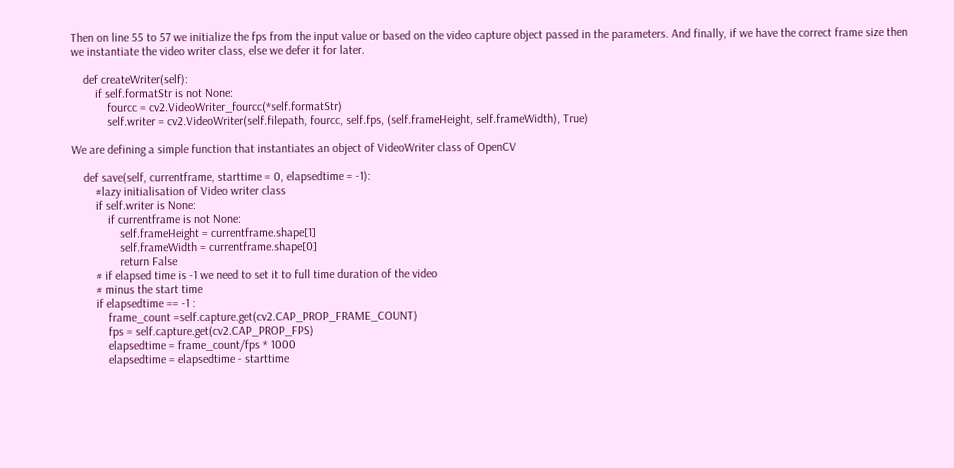Then on line 55 to 57 we initialize the fps from the input value or based on the video capture object passed in the parameters. And finally, if we have the correct frame size then we instantiate the video writer class, else we defer it for later.

    def createWriter(self):
        if self.formatStr is not None:
            fourcc = cv2.VideoWriter_fourcc(*self.formatStr)
            self.writer = cv2.VideoWriter(self.filepath, fourcc, self.fps, (self.frameHeight, self.frameWidth), True)

We are defining a simple function that instantiates an object of VideoWriter class of OpenCV

    def save(self, currentframe, starttime = 0, elapsedtime = -1):
        #lazy initialisation of Video writer class
        if self.writer is None:
            if currentframe is not None:
                self.frameHeight = currentframe.shape[1]
                self.frameWidth = currentframe.shape[0]
                return False
        # if elapsed time is -1 we need to set it to full time duration of the video
        # minus the start time
        if elapsedtime == -1 :
            frame_count =self.capture.get(cv2.CAP_PROP_FRAME_COUNT)
            fps = self.capture.get(cv2.CAP_PROP_FPS)
            elapsedtime = frame_count/fps * 1000
            elapsedtime = elapsedtime - starttime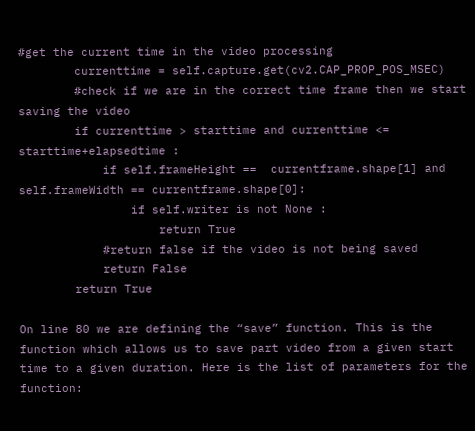#get the current time in the video processing
        currenttime = self.capture.get(cv2.CAP_PROP_POS_MSEC)
        #check if we are in the correct time frame then we start saving the video
        if currenttime > starttime and currenttime <= starttime+elapsedtime :
            if self.frameHeight ==  currentframe.shape[1] and self.frameWidth == currentframe.shape[0]:
                if self.writer is not None :
                    return True
            #return false if the video is not being saved
            return False
        return True

On line 80 we are defining the “save” function. This is the function which allows us to save part video from a given start time to a given duration. Here is the list of parameters for the function: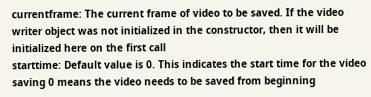currentframe: The current frame of video to be saved. If the video writer object was not initialized in the constructor, then it will be initialized here on the first call
starttime: Default value is 0. This indicates the start time for the video saving 0 means the video needs to be saved from beginning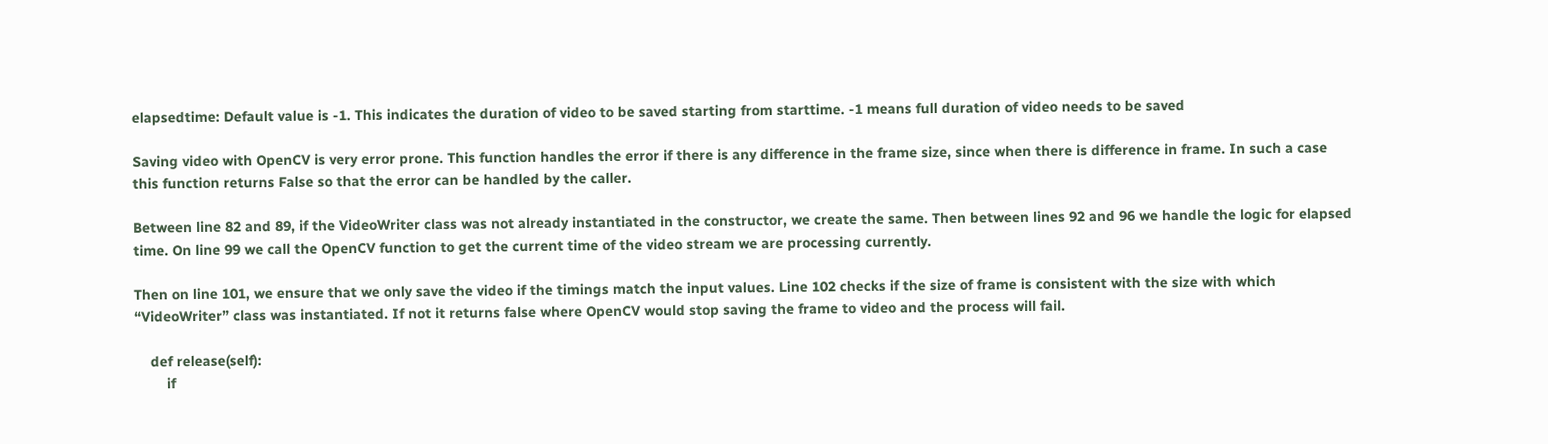elapsedtime: Default value is -1. This indicates the duration of video to be saved starting from starttime. -1 means full duration of video needs to be saved

Saving video with OpenCV is very error prone. This function handles the error if there is any difference in the frame size, since when there is difference in frame. In such a case this function returns False so that the error can be handled by the caller.

Between line 82 and 89, if the VideoWriter class was not already instantiated in the constructor, we create the same. Then between lines 92 and 96 we handle the logic for elapsed time. On line 99 we call the OpenCV function to get the current time of the video stream we are processing currently.

Then on line 101, we ensure that we only save the video if the timings match the input values. Line 102 checks if the size of frame is consistent with the size with which “VideoWriter” class was instantiated. If not it returns false where OpenCV would stop saving the frame to video and the process will fail.

    def release(self):
        if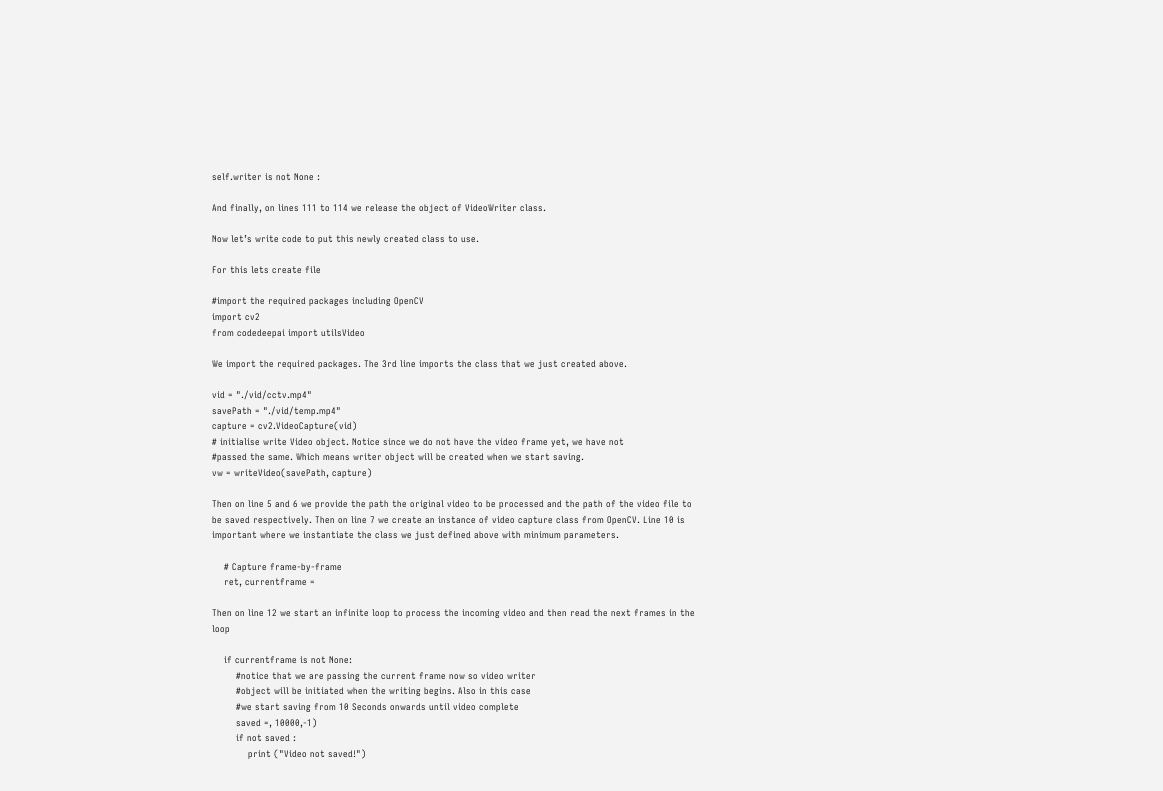self.writer is not None :

And finally, on lines 111 to 114 we release the object of VideoWriter class.

Now let’s write code to put this newly created class to use.

For this lets create file

#import the required packages including OpenCV
import cv2
from codedeepai import utilsVideo

We import the required packages. The 3rd line imports the class that we just created above.

vid = "./vid/cctv.mp4"
savePath = "./vid/temp.mp4"
capture = cv2.VideoCapture(vid)
# initialise write Video object. Notice since we do not have the video frame yet, we have not
#passed the same. Which means writer object will be created when we start saving.
vw = writeVideo(savePath, capture)

Then on line 5 and 6 we provide the path the original video to be processed and the path of the video file to be saved respectively. Then on line 7 we create an instance of video capture class from OpenCV. Line 10 is important where we instantiate the class we just defined above with minimum parameters.

    # Capture frame-by-frame
    ret, currentframe =

Then on line 12 we start an infinite loop to process the incoming video and then read the next frames in the loop

    if currentframe is not None:
        #notice that we are passing the current frame now so video writer
        #object will be initiated when the writing begins. Also in this case
        #we start saving from 10 Seconds onwards until video complete
        saved =, 10000,-1)
        if not saved :
            print ("Video not saved!")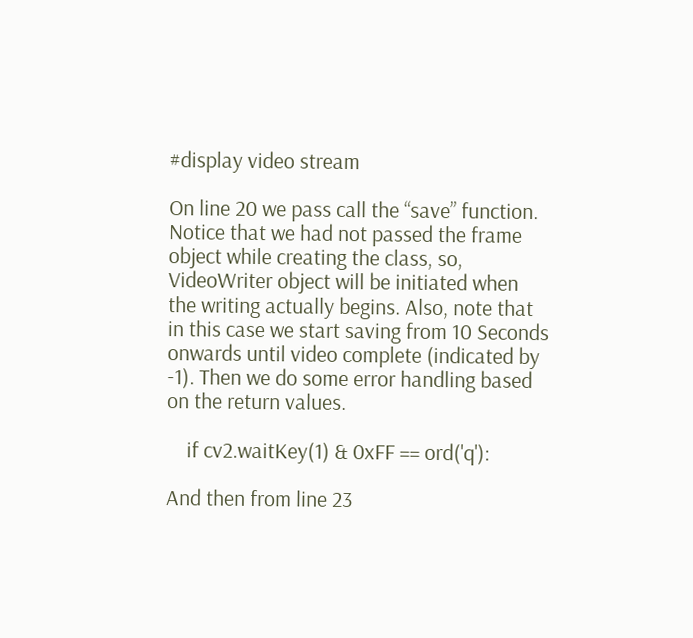#display video stream

On line 20 we pass call the “save” function. Notice that we had not passed the frame object while creating the class, so, VideoWriter object will be initiated when the writing actually begins. Also, note that in this case we start saving from 10 Seconds onwards until video complete (indicated by -1). Then we do some error handling based on the return values.

    if cv2.waitKey(1) & 0xFF == ord('q'):

And then from line 23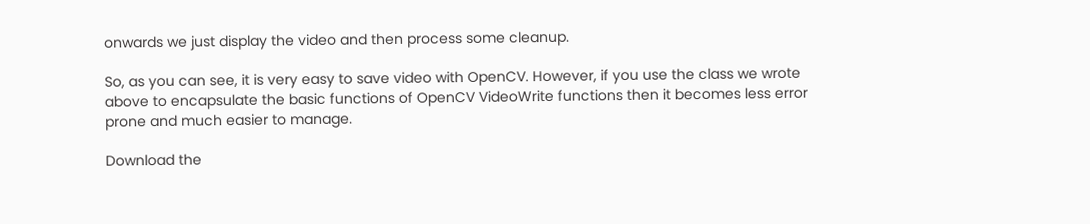onwards we just display the video and then process some cleanup.

So, as you can see, it is very easy to save video with OpenCV. However, if you use the class we wrote above to encapsulate the basic functions of OpenCV VideoWrite functions then it becomes less error prone and much easier to manage.

Download the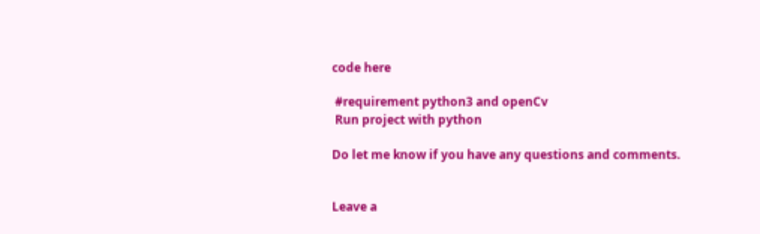code here

 #requirement python3 and openCv
 Run project with python

Do let me know if you have any questions and comments.


Leave a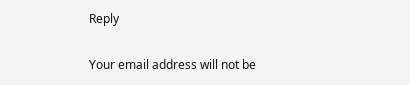Reply

Your email address will not be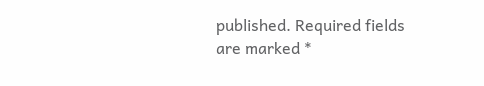published. Required fields are marked *